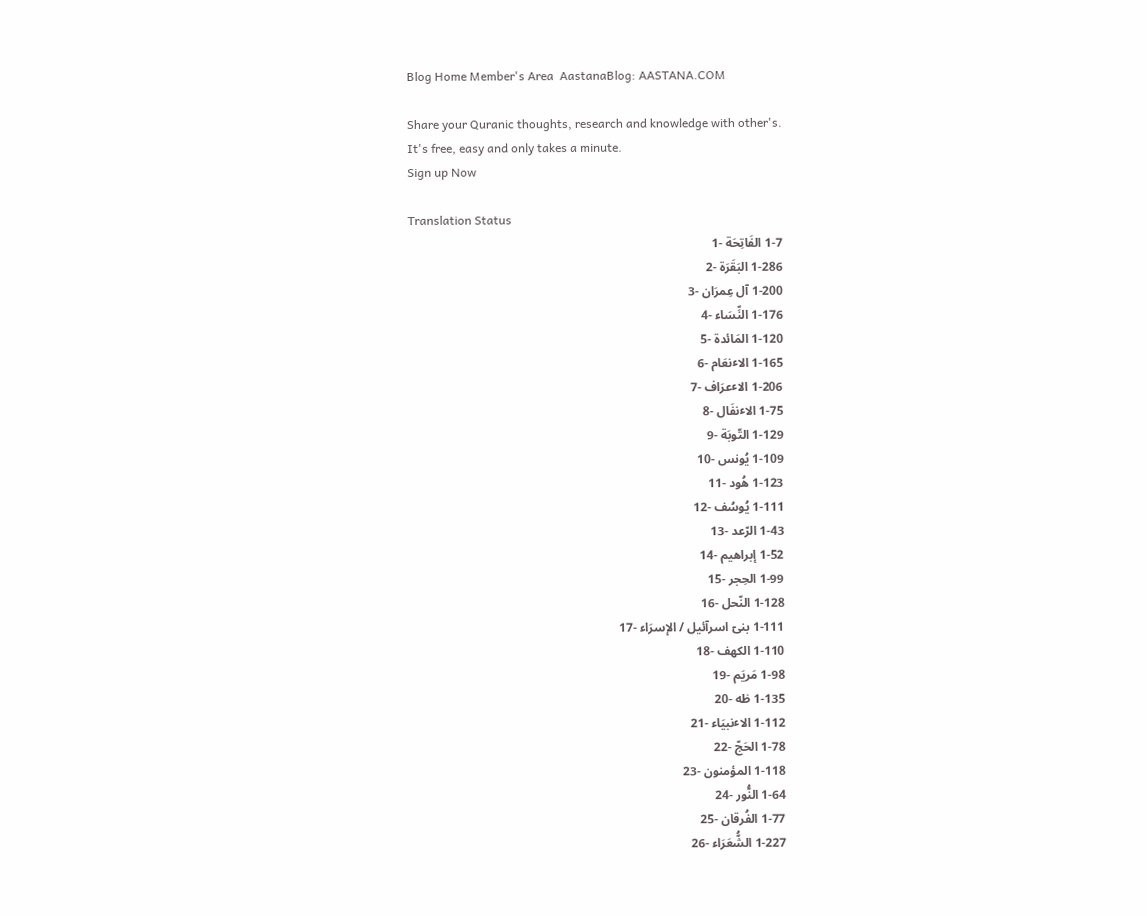Blog Home Member's Area  AastanaBlog: AASTANA.COM

Share your Quranic thoughts, research and knowledge with other's.
It's free, easy and only takes a minute.
Sign up Now

Translation Status
1-7 الفَاتِحَة -1
1-286 البَقَرَة -2
1-200 آل عِمرَان -3
1-176 النِّسَاء -4
1-120 المَائدة -5
1-165 الاٴنعَام -6
1-206 الاٴعرَاف -7
1-75 الاٴنفَال -8
1-129 التّوبَة -9
1-109 یُونس -10
1-123 هُود -11
1-111 یُوسُف -12
1-43 الرّعد -13
1-52 إبراهیم -14
1-99 الحِجر -15
1-128 النّحل -16
1-111 بنیٓ اسرآئیل / الإسرَاء -17
1-110 الکهف -18
1-98 مَریَم -19
1-135 طٰه -20
1-112 الاٴنبیَاء -21
1-78 الحَجّ -22
1-118 المؤمنون -23
1-64 النُّور -24
1-77 الفُرقان -25
1-227 الشُّعَرَاء -26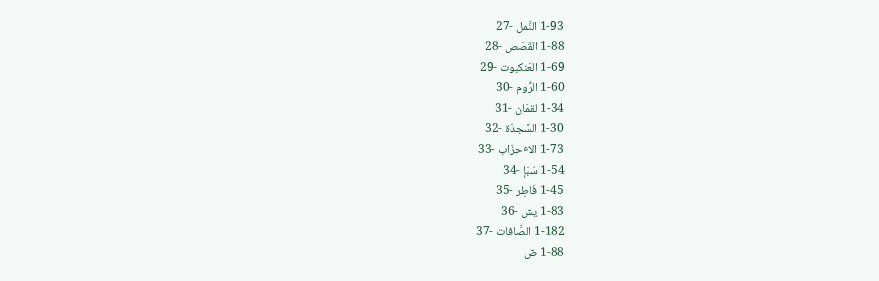1-93 النَّمل -27
1-88 القَصَص -28
1-69 العَنکبوت -29
1-60 الرُّوم -30
1-34 لقمَان -31
1-30 السَّجدَة -32
1-73 الاٴحزَاب -33
1-54 سَبَإ -34
1-45 فَاطِر -35
1-83 یسٓ -36
1-182 الصَّافات -37
1-88 صٓ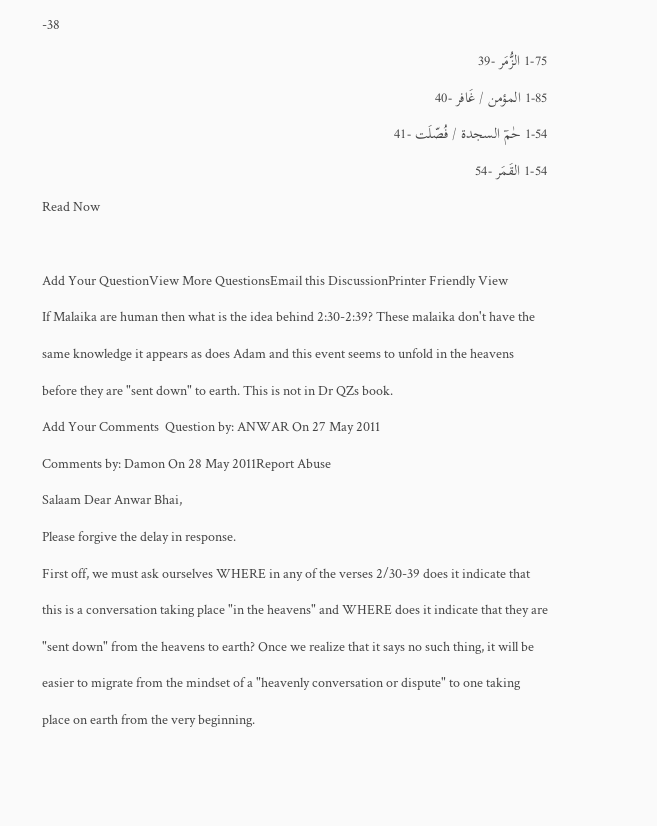-38
1-75 الزُّمَر -39
1-85 المؤمن / غَافر -40
1-54 حٰمٓ السجدة / فُصّلَت -41
1-54 القَمَر -54
Read Now

Add Your QuestionView More QuestionsEmail this DiscussionPrinter Friendly View
If Malaika are human then what is the idea behind 2:30-2:39? These malaika don't have the same knowledge it appears as does Adam and this event seems to unfold in the heavens before they are "sent down" to earth. This is not in Dr QZs book.
Add Your Comments  Question by: ANWAR On 27 May 2011
Comments by: Damon On 28 May 2011Report Abuse
Salaam Dear Anwar Bhai,
Please forgive the delay in response.
First off, we must ask ourselves WHERE in any of the verses 2/30-39 does it indicate that this is a conversation taking place "in the heavens" and WHERE does it indicate that they are "sent down" from the heavens to earth? Once we realize that it says no such thing, it will be easier to migrate from the mindset of a "heavenly conversation or dispute" to one taking place on earth from the very beginning.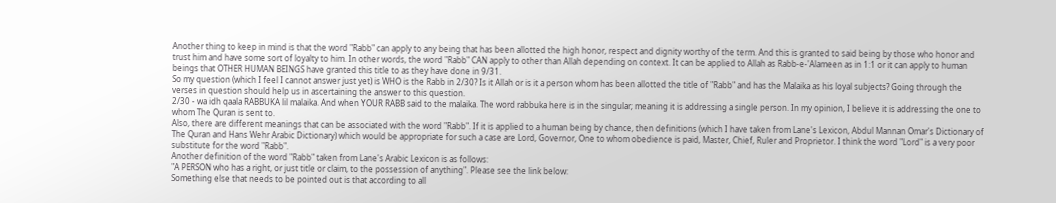Another thing to keep in mind is that the word "Rabb" can apply to any being that has been allotted the high honor, respect and dignity worthy of the term. And this is granted to said being by those who honor and trust him and have some sort of loyalty to him. In other words, the word "Rabb" CAN apply to other than Allah depending on context. It can be applied to Allah as Rabb-e-'Alameen as in 1:1 or it can apply to human beings that OTHER HUMAN BEINGS have granted this title to as they have done in 9/31.
So my question (which I feel I cannot answer just yet) is WHO is the Rabb in 2/30? Is it Allah or is it a person whom has been allotted the title of "Rabb" and has the Malaika as his loyal subjects? Going through the verses in question should help us in ascertaining the answer to this question.
2/30 - wa idh qaala RABBUKA lil malaika. And when YOUR RABB said to the malaika. The word rabbuka here is in the singular; meaning it is addressing a single person. In my opinion, I believe it is addressing the one to whom The Quran is sent to.
Also, there are different meanings that can be associated with the word "Rabb". If it is applied to a human being by chance, then definitions (which I have taken from Lane's Lexicon, Abdul Mannan Omar's Dictionary of The Quran and Hans Wehr Arabic Dictionary) which would be appropriate for such a case are Lord, Governor, One to whom obedience is paid, Master, Chief, Ruler and Proprietor. I think the word "Lord" is a very poor substitute for the word "Rabb".
Another definition of the word "Rabb" taken from Lane's Arabic Lexicon is as follows:
"A PERSON who has a right, or just title or claim, to the possession of anything". Please see the link below:
Something else that needs to be pointed out is that according to all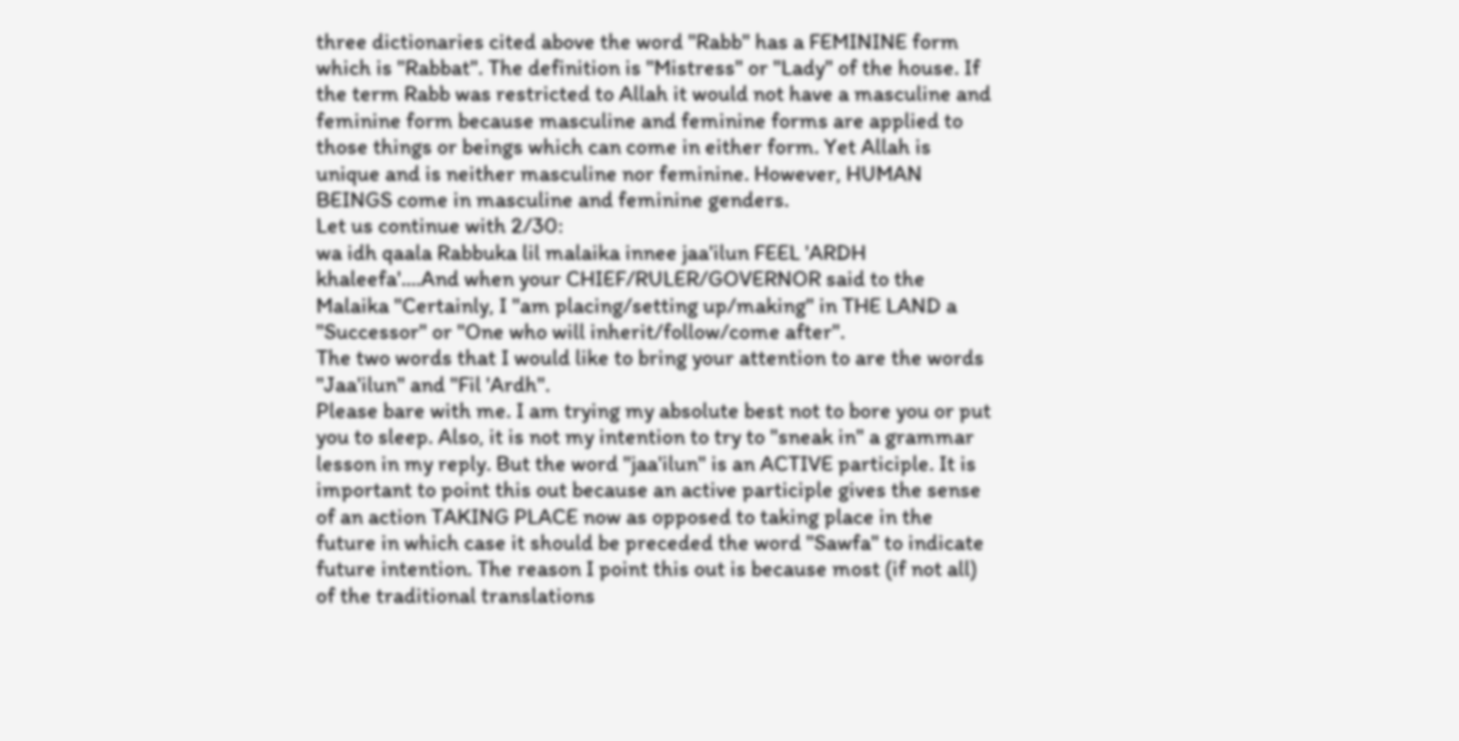three dictionaries cited above the word "Rabb" has a FEMININE form which is "Rabbat". The definition is "Mistress" or "Lady" of the house. If the term Rabb was restricted to Allah it would not have a masculine and feminine form because masculine and feminine forms are applied to those things or beings which can come in either form. Yet Allah is unique and is neither masculine nor feminine. However, HUMAN BEINGS come in masculine and feminine genders.
Let us continue with 2/30:
wa idh qaala Rabbuka lil malaika innee jaa'ilun FEEL 'ARDH khaleefa'....And when your CHIEF/RULER/GOVERNOR said to the Malaika "Certainly, I "am placing/setting up/making" in THE LAND a "Successor" or "One who will inherit/follow/come after".
The two words that I would like to bring your attention to are the words "Jaa'ilun" and "Fil 'Ardh".
Please bare with me. I am trying my absolute best not to bore you or put you to sleep. Also, it is not my intention to try to "sneak in" a grammar lesson in my reply. But the word "jaa'ilun" is an ACTIVE participle. It is important to point this out because an active participle gives the sense of an action TAKING PLACE now as opposed to taking place in the future in which case it should be preceded the word "Sawfa" to indicate future intention. The reason I point this out is because most (if not all) of the traditional translations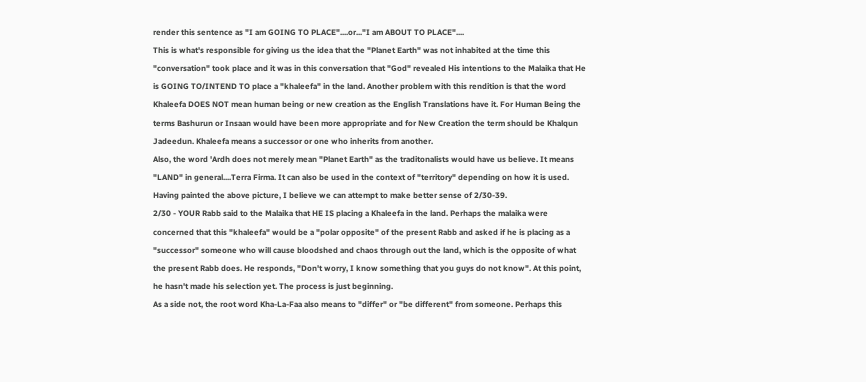render this sentence as "I am GOING TO PLACE"....or..."I am ABOUT TO PLACE"....
This is what's responsible for giving us the idea that the "Planet Earth" was not inhabited at the time this "conversation" took place and it was in this conversation that "God" revealed His intentions to the Malaika that He is GOING TO/INTEND TO place a "khaleefa" in the land. Another problem with this rendition is that the word Khaleefa DOES NOT mean human being or new creation as the English Translations have it. For Human Being the terms Bashurun or Insaan would have been more appropriate and for New Creation the term should be Khalqun Jadeedun. Khaleefa means a successor or one who inherits from another.
Also, the word 'Ardh does not merely mean "Planet Earth" as the traditonalists would have us believe. It means "LAND" in general....Terra Firma. It can also be used in the context of "territory" depending on how it is used.
Having painted the above picture, I believe we can attempt to make better sense of 2/30-39.
2/30 - YOUR Rabb said to the Malaika that HE IS placing a Khaleefa in the land. Perhaps the malaika were concerned that this "khaleefa" would be a "polar opposite" of the present Rabb and asked if he is placing as a "successor" someone who will cause bloodshed and chaos through out the land, which is the opposite of what the present Rabb does. He responds, "Don't worry, I know something that you guys do not know". At this point, he hasn't made his selection yet. The process is just beginning.
As a side not, the root word Kha-La-Faa also means to "differ" or "be different" from someone. Perhaps this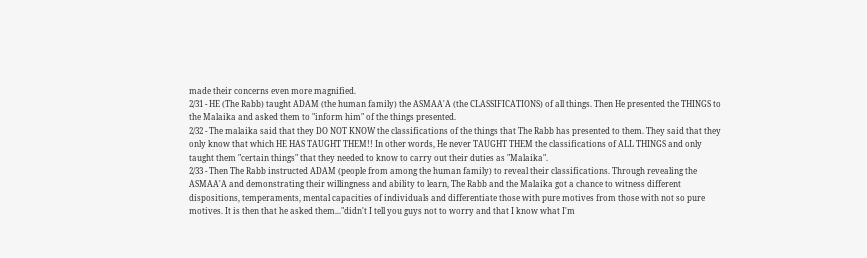made their concerns even more magnified.
2/31 - HE (The Rabb) taught ADAM (the human family) the ASMAA'A (the CLASSIFICATIONS) of all things. Then He presented the THINGS to the Malaika and asked them to "inform him" of the things presented.
2/32 - The malaika said that they DO NOT KNOW the classifications of the things that The Rabb has presented to them. They said that they only know that which HE HAS TAUGHT THEM!! In other words, He never TAUGHT THEM the classifications of ALL THINGS and only taught them "certain things" that they needed to know to carry out their duties as "Malaika".
2/33 - Then The Rabb instructed ADAM (people from among the human family) to reveal their classifications. Through revealing the ASMAA'A and demonstrating their willingness and ability to learn, The Rabb and the Malaika got a chance to witness different dispositions, temperaments, mental capacities of individuals and differentiate those with pure motives from those with not so pure motives. It is then that he asked them..."didn't I tell you guys not to worry and that I know what I'm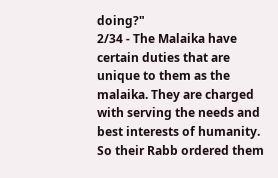doing?"
2/34 - The Malaika have certain duties that are unique to them as the malaika. They are charged with serving the needs and best interests of humanity. So their Rabb ordered them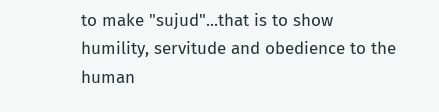to make "sujud"...that is to show humility, servitude and obedience to the human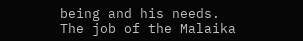being and his needs.
The job of the Malaika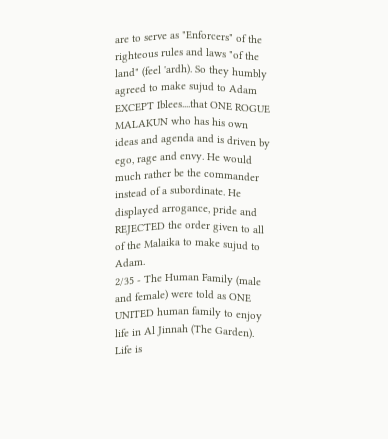are to serve as "Enforcers" of the righteous rules and laws "of the land" (feel 'ardh). So they humbly agreed to make sujud to Adam EXCEPT Iblees....that ONE ROGUE MALAKUN who has his own ideas and agenda and is driven by ego, rage and envy. He would much rather be the commander instead of a subordinate. He displayed arrogance, pride and REJECTED the order given to all of the Malaika to make sujud to Adam.
2/35 - The Human Family (male and female) were told as ONE UNITED human family to enjoy life in Al Jinnah (The Garden). Life is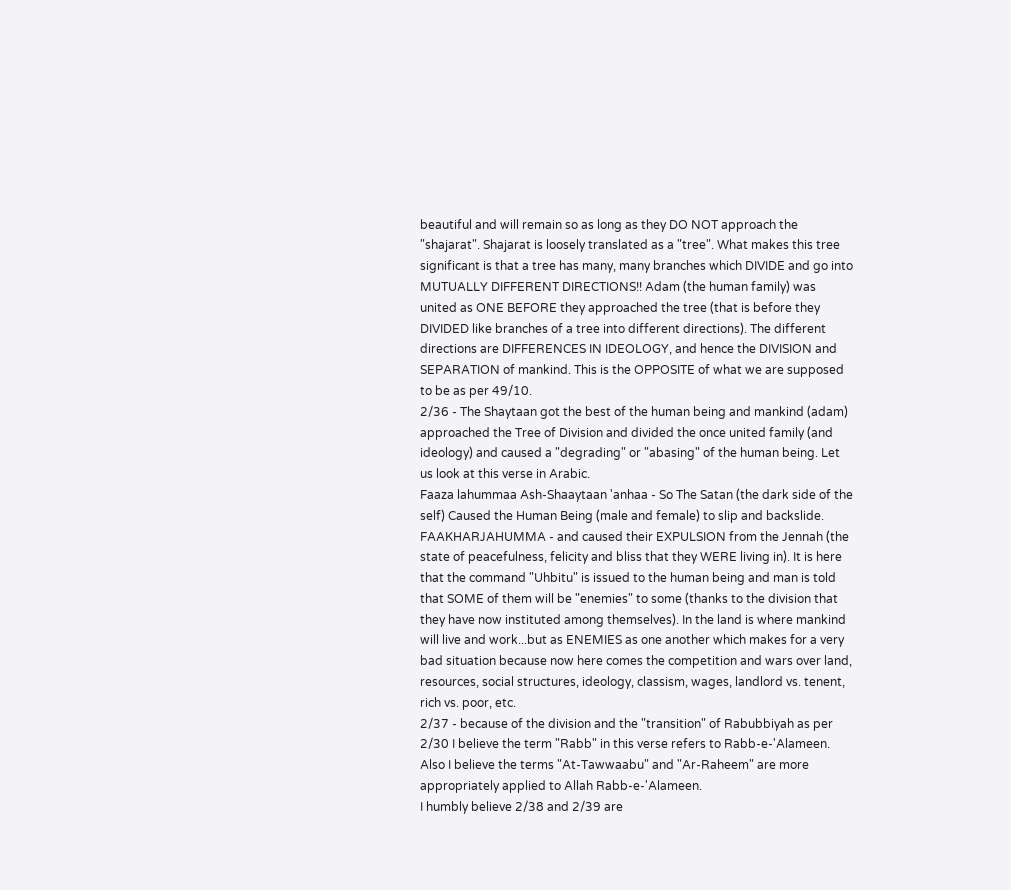beautiful and will remain so as long as they DO NOT approach the "shajarat". Shajarat is loosely translated as a "tree". What makes this tree significant is that a tree has many, many branches which DIVIDE and go into MUTUALLY DIFFERENT DIRECTIONS!! Adam (the human family) was united as ONE BEFORE they approached the tree (that is before they DIVIDED like branches of a tree into different directions). The different directions are DIFFERENCES IN IDEOLOGY, and hence the DIVISION and SEPARATION of mankind. This is the OPPOSITE of what we are supposed to be as per 49/10.
2/36 - The Shaytaan got the best of the human being and mankind (adam) approached the Tree of Division and divided the once united family (and ideology) and caused a "degrading" or "abasing" of the human being. Let us look at this verse in Arabic.
Faaza lahummaa Ash-Shaaytaan 'anhaa - So The Satan (the dark side of the self) Caused the Human Being (male and female) to slip and backslide.
FAAKHARJAHUMMA - and caused their EXPULSION from the Jennah (the state of peacefulness, felicity and bliss that they WERE living in). It is here that the command "Uhbitu" is issued to the human being and man is told that SOME of them will be "enemies" to some (thanks to the division that they have now instituted among themselves). In the land is where mankind will live and work...but as ENEMIES as one another which makes for a very bad situation because now here comes the competition and wars over land, resources, social structures, ideology, classism, wages, landlord vs. tenent, rich vs. poor, etc.
2/37 - because of the division and the "transition" of Rabubbiyah as per 2/30 I believe the term "Rabb" in this verse refers to Rabb-e-'Alameen. Also I believe the terms "At-Tawwaabu" and "Ar-Raheem" are more appropriately applied to Allah Rabb-e-'Alameen.
I humbly believe 2/38 and 2/39 are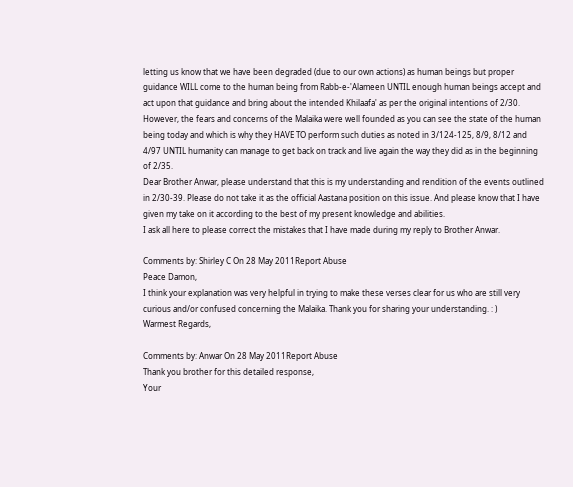letting us know that we have been degraded (due to our own actions) as human beings but proper guidance WILL come to the human being from Rabb-e-'Alameen UNTIL enough human beings accept and act upon that guidance and bring about the intended Khilaafa' as per the original intentions of 2/30.
However, the fears and concerns of the Malaika were well founded as you can see the state of the human being today and which is why they HAVE TO perform such duties as noted in 3/124-125, 8/9, 8/12 and 4/97 UNTIL humanity can manage to get back on track and live again the way they did as in the beginning of 2/35.
Dear Brother Anwar, please understand that this is my understanding and rendition of the events outlined in 2/30-39. Please do not take it as the official Aastana position on this issue. And please know that I have given my take on it according to the best of my present knowledge and abilities.
I ask all here to please correct the mistakes that I have made during my reply to Brother Anwar.

Comments by: Shirley C On 28 May 2011Report Abuse
Peace Damon,
I think your explanation was very helpful in trying to make these verses clear for us who are still very curious and/or confused concerning the Malaika. Thank you for sharing your understanding. : )
Warmest Regards,

Comments by: Anwar On 28 May 2011Report Abuse
Thank you brother for this detailed response,
Your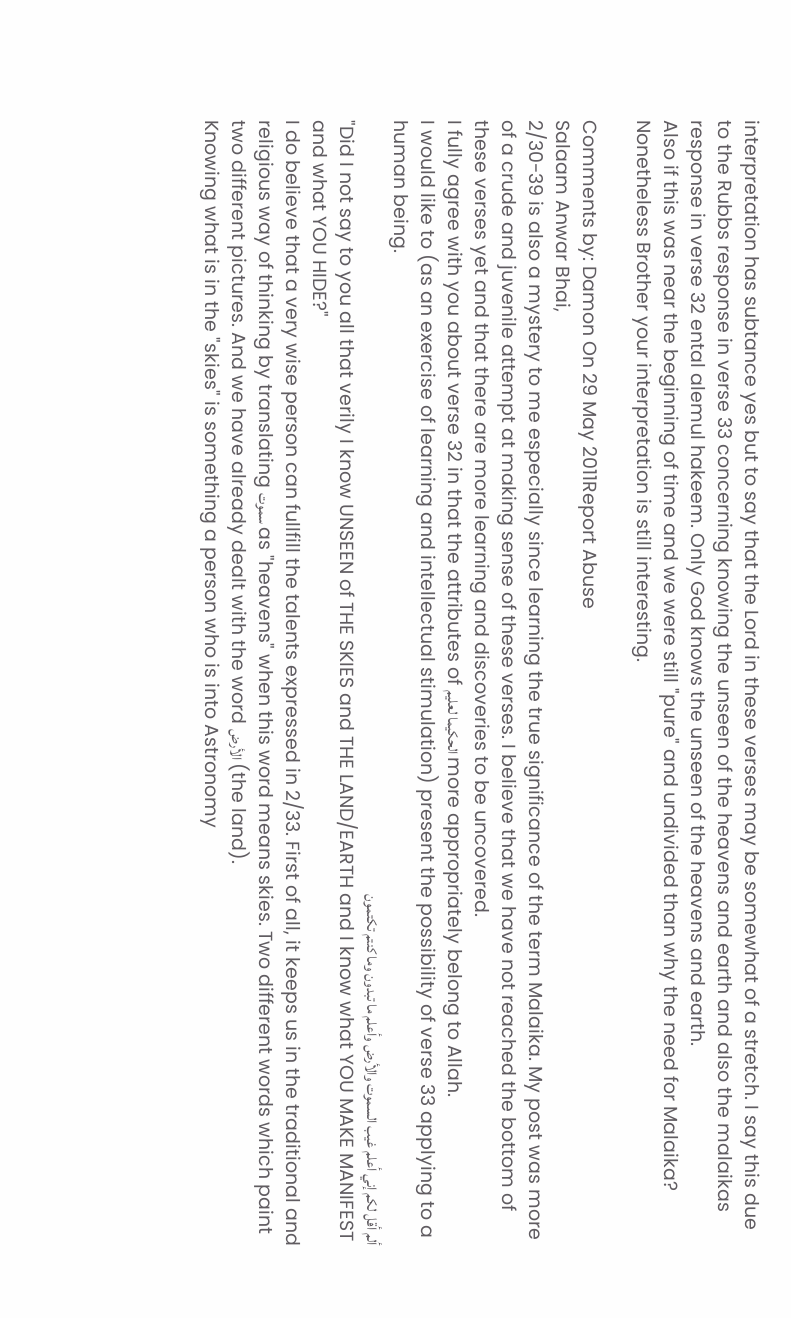interpretation has subtance yes but to say that the Lord in these verses may be somewhat of a stretch. I say this due to the Rubbs response in verse 33 concerning knowing the unseen of the heavens and earth and also the malaikas response in verse 32 ental alemul hakeem. Only God knows the unseen of the heavens and earth.
Also if this was near the beginning of time and we were still "pure" and undivided than why the need for Malaika?
Nonetheless Brother your interpretation is still interesting.

Comments by: Damon On 29 May 2011Report Abuse
Salaam Anwar Bhai,
2/30-39 is also a mystery to me especially since learning the true significance of the term Malaika. My post was more of a crude and juvenile attempt at making sense of these verses. I believe that we have not reached the bottom of these verses yet and that there are more learning and discoveries to be uncovered.
I fully agree with you about verse 32 in that the attributes of الحكيما لعليم more appropriately belong to Allah.
I would like to (as an exercise of learning and intellectual stimulation) present the possibility of verse 33 applying to a human being.
ألم أقل لكم إني أعلم غيب السموت والأرض وأعلم ما تبدون وما كنتم تكتمون
"Did I not say to you all that verily I know UNSEEN of THE SKIES and THE LAND/EARTH and I know what YOU MAKE MANIFEST and what YOU HIDE?"
I do believe that a very wise person can fullfill the talents expressed in 2/33. First of all, it keeps us in the traditional and religious way of thinking by translating سموت as "heavens" when this word means skies. Two different words which paint two different pictures. And we have already dealt with the word الأرض (the land).
Knowing what is in the "skies" is something a person who is into Astronomy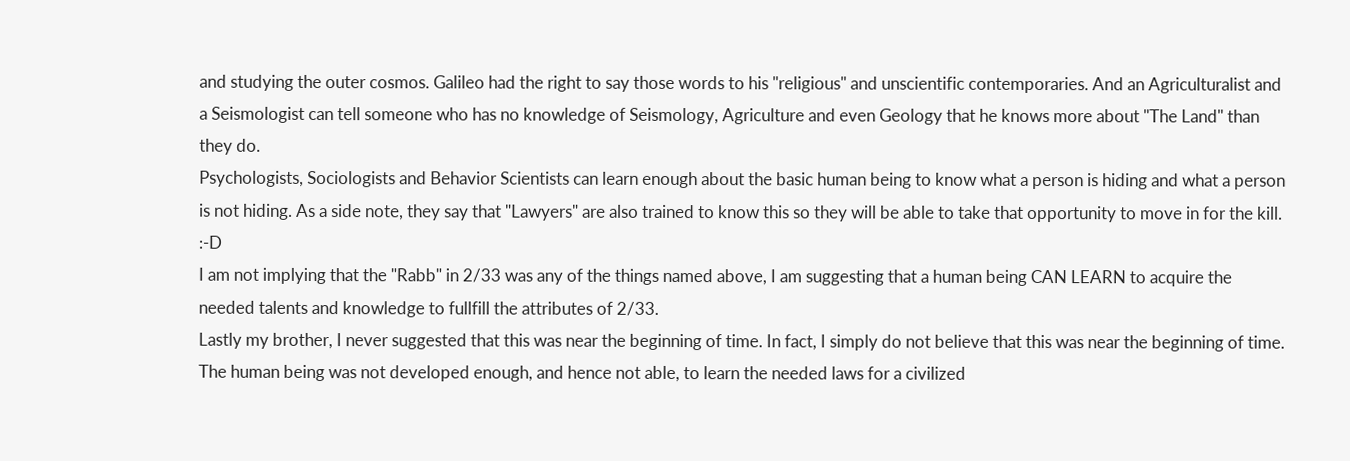and studying the outer cosmos. Galileo had the right to say those words to his "religious" and unscientific contemporaries. And an Agriculturalist and a Seismologist can tell someone who has no knowledge of Seismology, Agriculture and even Geology that he knows more about "The Land" than they do.
Psychologists, Sociologists and Behavior Scientists can learn enough about the basic human being to know what a person is hiding and what a person is not hiding. As a side note, they say that "Lawyers" are also trained to know this so they will be able to take that opportunity to move in for the kill. :-D
I am not implying that the "Rabb" in 2/33 was any of the things named above, I am suggesting that a human being CAN LEARN to acquire the needed talents and knowledge to fullfill the attributes of 2/33.
Lastly my brother, I never suggested that this was near the beginning of time. In fact, I simply do not believe that this was near the beginning of time. The human being was not developed enough, and hence not able, to learn the needed laws for a civilized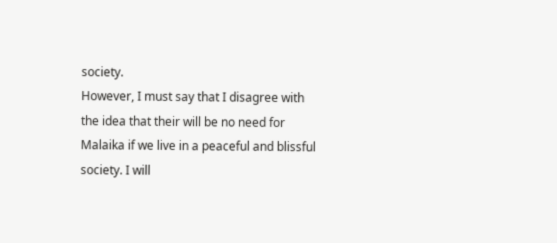society.
However, I must say that I disagree with the idea that their will be no need for Malaika if we live in a peaceful and blissful society. I will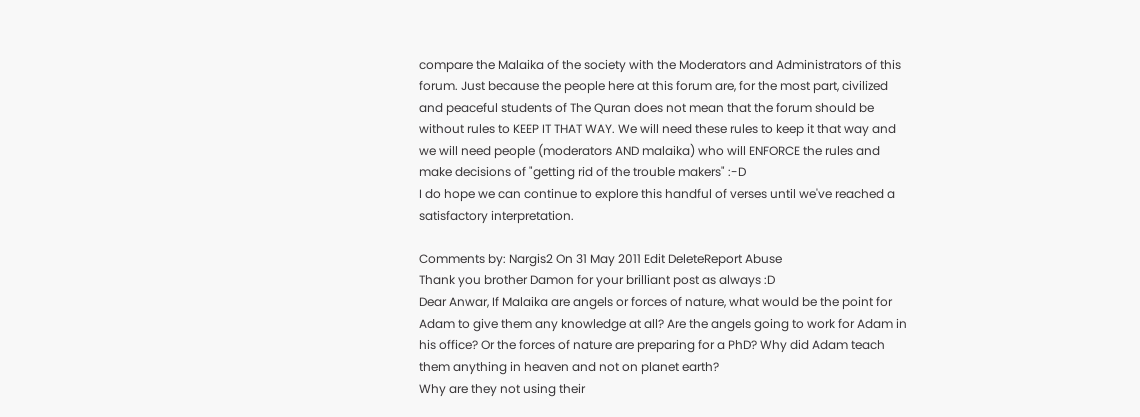compare the Malaika of the society with the Moderators and Administrators of this forum. Just because the people here at this forum are, for the most part, civilized and peaceful students of The Quran does not mean that the forum should be without rules to KEEP IT THAT WAY. We will need these rules to keep it that way and we will need people (moderators AND malaika) who will ENFORCE the rules and make decisions of "getting rid of the trouble makers" :-D
I do hope we can continue to explore this handful of verses until we've reached a satisfactory interpretation.

Comments by: Nargis2 On 31 May 2011 Edit DeleteReport Abuse
Thank you brother Damon for your brilliant post as always :D
Dear Anwar, If Malaika are angels or forces of nature, what would be the point for Adam to give them any knowledge at all? Are the angels going to work for Adam in his office? Or the forces of nature are preparing for a PhD? Why did Adam teach them anything in heaven and not on planet earth?
Why are they not using their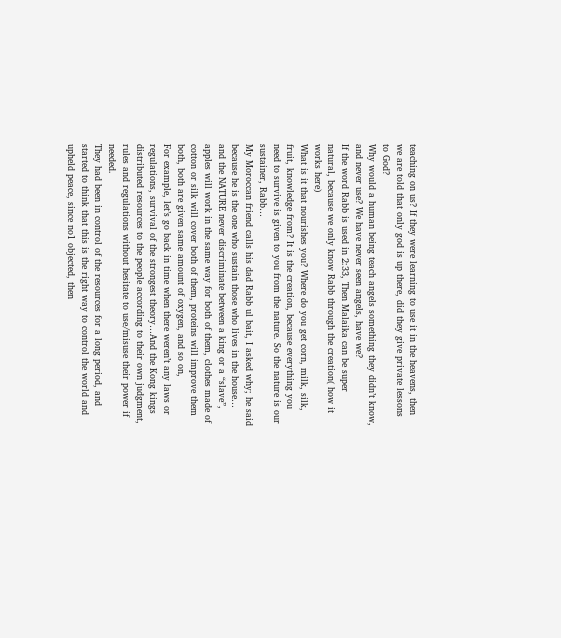teaching on us? If they were learning to use it in the heavens, then we are told that only god is up there, did they give private lessons to God?
Why would a human being teach angels something they didn’t know, and never use? We have never seen angels, have we?
If the word Rabb is used in 2:33, Then Malaika can be super natural, because we only know Rabb through the creation( how it works here)
What is it that nourishes you? Where do you get corn, milk, silk, fruit, knowledge from? It is the creation, because everything you need to survive is given to you from the nature. So the nature is our sustainer, Rabb…
My Moroccan friend calls his dad Rabb ul bait, I asked why; he said because he is the one who sustain those who lives in the house…
and the NATURE never discriminate between a king or a “slave”, apples will work in the same way for both of them, clothes made of cotton or silk will cover both of them, proteins will improve them both, both are given same amount of oxygen, and so on,
For example, let’s go back in time when there weren’t any laws or regulations, survival of the strongest theory…And the Kong kings distributed resources to the people according to their own judgment, rules and regulations without hesitate to use/misuse their power if needed.
They had been in control of the resources for a long period, and started to think that this is the right way to control the world and upheld peace, since no1 objected, then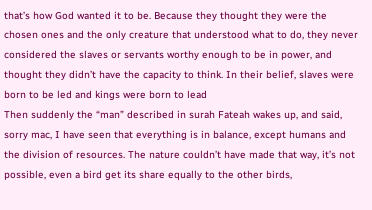that’s how God wanted it to be. Because they thought they were the chosen ones and the only creature that understood what to do, they never considered the slaves or servants worthy enough to be in power, and thought they didn’t have the capacity to think. In their belief, slaves were born to be led and kings were born to lead
Then suddenly the “man” described in surah Fateah wakes up, and said, sorry mac, I have seen that everything is in balance, except humans and the division of resources. The nature couldn’t have made that way, it’s not possible, even a bird get its share equally to the other birds,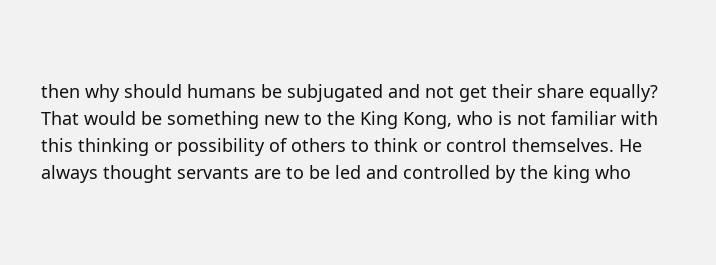then why should humans be subjugated and not get their share equally?
That would be something new to the King Kong, who is not familiar with this thinking or possibility of others to think or control themselves. He always thought servants are to be led and controlled by the king who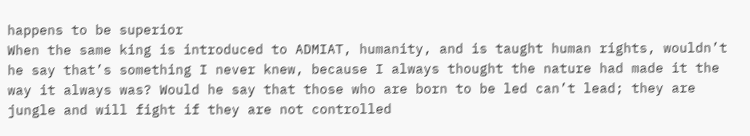happens to be superior
When the same king is introduced to ADMIAT, humanity, and is taught human rights, wouldn’t he say that’s something I never knew, because I always thought the nature had made it the way it always was? Would he say that those who are born to be led can’t lead; they are jungle and will fight if they are not controlled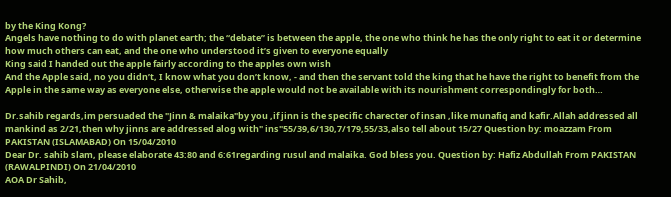by the King Kong?
Angels have nothing to do with planet earth; the “debate” is between the apple, the one who think he has the only right to eat it or determine how much others can eat, and the one who understood it’s given to everyone equally
King said I handed out the apple fairly according to the apples own wish
And the Apple said, no you didn’t, I know what you don’t know, - and then the servant told the king that he have the right to benefit from the Apple in the same way as everyone else, otherwise the apple would not be available with its nourishment correspondingly for both…

Dr.sahib regards,im persuaded the "Jinn & malaika"by you ,if jinn is the specific charecter of insan ,like munafiq and kafir.Allah addressed all mankind as 2/21,then why jinns are addressed alog with" ins"55/39,6/130,7/179,55/33,also tell about 15/27 Question by: moazzam From PAKISTAN (ISLAMABAD) On 15/04/2010
Dear Dr. sahib slam, please elaborate 43:80 and 6:61regarding rusul and malaika. God bless you. Question by: Hafiz Abdullah From PAKISTAN (RAWALPINDI) On 21/04/2010
AOA Dr Sahib,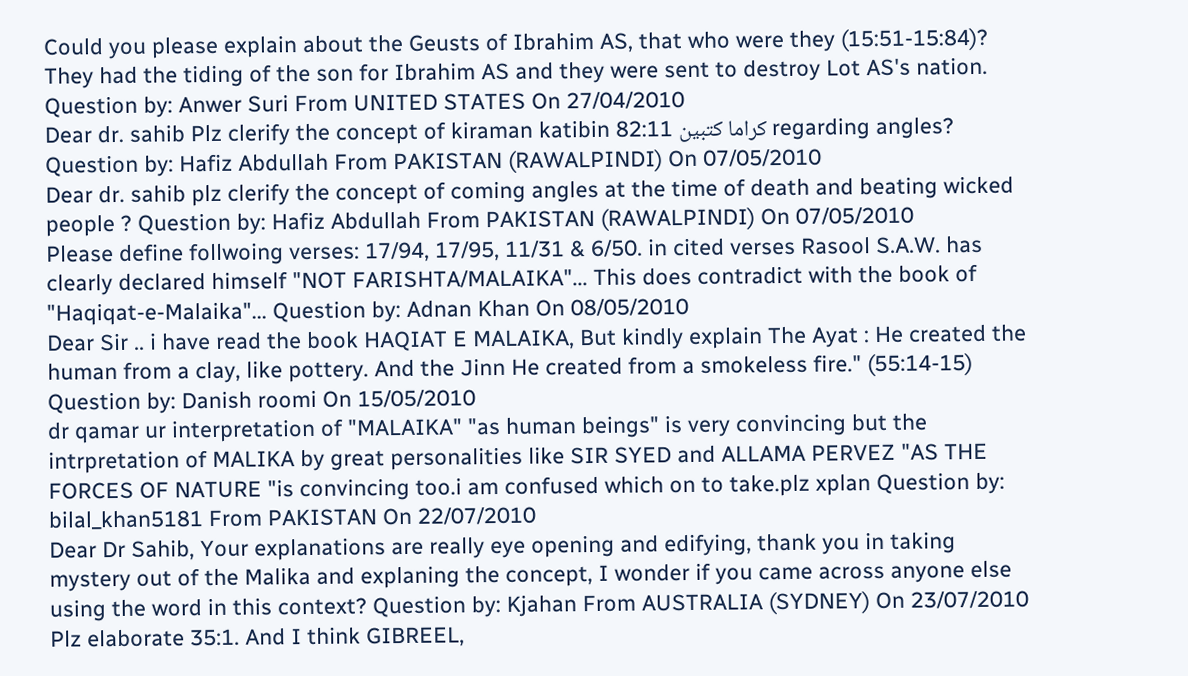Could you please explain about the Geusts of Ibrahim AS, that who were they (15:51-15:84)? They had the tiding of the son for Ibrahim AS and they were sent to destroy Lot AS's nation. Question by: Anwer Suri From UNITED STATES On 27/04/2010
Dear dr. sahib Plz clerify the concept of kiraman katibin 82:11 كراما كتبين regarding angles? Question by: Hafiz Abdullah From PAKISTAN (RAWALPINDI) On 07/05/2010
Dear dr. sahib plz clerify the concept of coming angles at the time of death and beating wicked people ? Question by: Hafiz Abdullah From PAKISTAN (RAWALPINDI) On 07/05/2010
Please define follwoing verses: 17/94, 17/95, 11/31 & 6/50. in cited verses Rasool S.A.W. has clearly declared himself "NOT FARISHTA/MALAIKA"... This does contradict with the book of "Haqiqat-e-Malaika"... Question by: Adnan Khan On 08/05/2010
Dear Sir .. i have read the book HAQIAT E MALAIKA, But kindly explain The Ayat : He created the human from a clay, like pottery. And the Jinn He created from a smokeless fire." (55:14-15) Question by: Danish roomi On 15/05/2010
dr qamar ur interpretation of "MALAIKA" "as human beings" is very convincing but the intrpretation of MALIKA by great personalities like SIR SYED and ALLAMA PERVEZ "AS THE FORCES OF NATURE "is convincing too.i am confused which on to take.plz xplan Question by: bilal_khan5181 From PAKISTAN On 22/07/2010
Dear Dr Sahib, Your explanations are really eye opening and edifying, thank you in taking mystery out of the Malika and explaning the concept, I wonder if you came across anyone else using the word in this context? Question by: Kjahan From AUSTRALIA (SYDNEY) On 23/07/2010
Plz elaborate 35:1. And I think GIBREEL,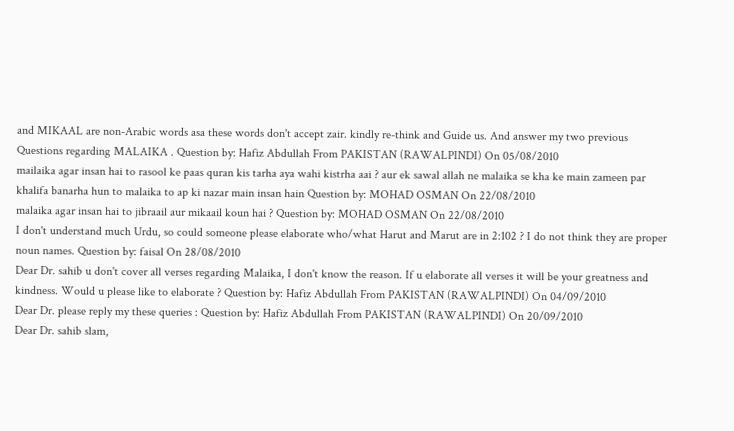and MIKAAL are non-Arabic words asa these words don't accept zair. kindly re-think and Guide us. And answer my two previous Questions regarding MALAIKA . Question by: Hafiz Abdullah From PAKISTAN (RAWALPINDI) On 05/08/2010
mailaika agar insan hai to rasool ke paas quran kis tarha aya wahi kistrha aai ? aur ek sawal allah ne malaika se kha ke main zameen par khalifa banarha hun to malaika to ap ki nazar main insan hain Question by: MOHAD OSMAN On 22/08/2010
malaika agar insan hai to jibraail aur mikaail koun hai ? Question by: MOHAD OSMAN On 22/08/2010
I don't understand much Urdu, so could someone please elaborate who/what Harut and Marut are in 2:102 ? I do not think they are proper noun names. Question by: faisal On 28/08/2010
Dear Dr. sahib u don't cover all verses regarding Malaika, I don't know the reason. If u elaborate all verses it will be your greatness and kindness. Would u please like to elaborate ? Question by: Hafiz Abdullah From PAKISTAN (RAWALPINDI) On 04/09/2010
Dear Dr. please reply my these queries : Question by: Hafiz Abdullah From PAKISTAN (RAWALPINDI) On 20/09/2010
Dear Dr. sahib slam,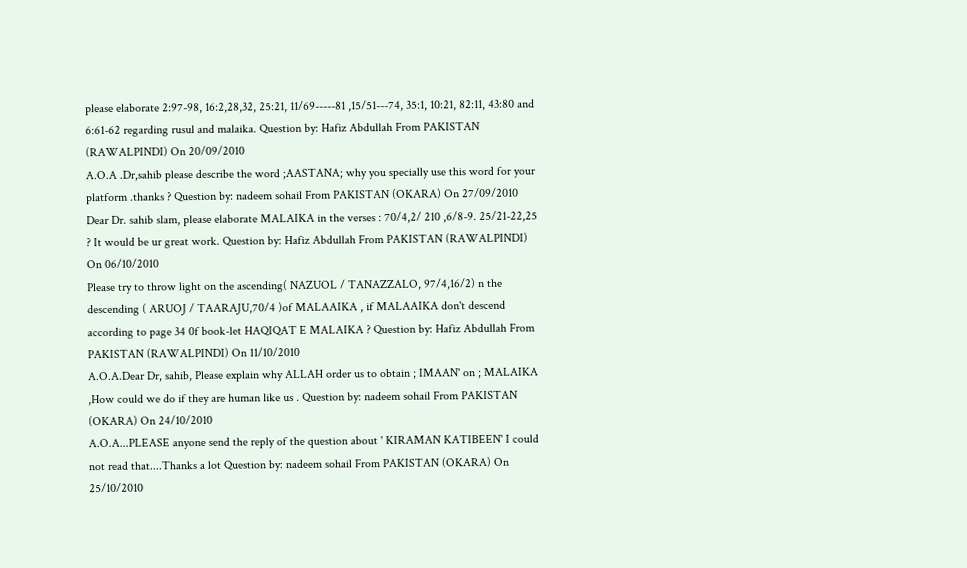please elaborate 2:97-98, 16:2,28,32, 25:21, 11/69-----81 ,15/51---74, 35:1, 10:21, 82:11, 43:80 and 6:61-62 regarding rusul and malaika. Question by: Hafiz Abdullah From PAKISTAN (RAWALPINDI) On 20/09/2010
A.O.A .Dr,sahib please describe the word ;AASTANA; why you specially use this word for your platform .thanks ? Question by: nadeem sohail From PAKISTAN (OKARA) On 27/09/2010
Dear Dr. sahib slam, please elaborate MALAIKA in the verses : 70/4,2/ 210 ,6/8-9. 25/21-22,25 ? It would be ur great work. Question by: Hafiz Abdullah From PAKISTAN (RAWALPINDI) On 06/10/2010
Please try to throw light on the ascending( NAZUOL / TANAZZALO, 97/4,16/2) n the descending ( ARUOJ / TAARAJU,70/4 )of MALAAIKA , if MALAAIKA don't descend according to page 34 0f book-let HAQIQAT E MALAIKA ? Question by: Hafiz Abdullah From PAKISTAN (RAWALPINDI) On 11/10/2010
A.O.A.Dear Dr, sahib, Please explain why ALLAH order us to obtain ; IMAAN' on ; MALAIKA ,How could we do if they are human like us . Question by: nadeem sohail From PAKISTAN (OKARA) On 24/10/2010
A.O.A...PLEASE anyone send the reply of the question about ' KIRAMAN KATIBEEN' I could not read that....Thanks a lot Question by: nadeem sohail From PAKISTAN (OKARA) On 25/10/2010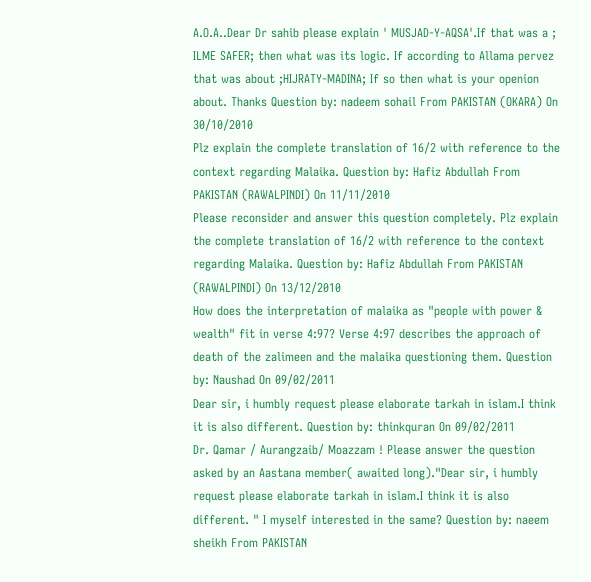A.O.A..Dear Dr sahib please explain ' MUSJAD-Y-AQSA'.If that was a ; ILME SAFER; then what was its logic. If according to Allama pervez that was about ;HIJRATY-MADINA; If so then what is your openion about. Thanks Question by: nadeem sohail From PAKISTAN (OKARA) On 30/10/2010
Plz explain the complete translation of 16/2 with reference to the context regarding Malaika. Question by: Hafiz Abdullah From PAKISTAN (RAWALPINDI) On 11/11/2010
Please reconsider and answer this question completely. Plz explain the complete translation of 16/2 with reference to the context regarding Malaika. Question by: Hafiz Abdullah From PAKISTAN (RAWALPINDI) On 13/12/2010
How does the interpretation of malaika as "people with power & wealth" fit in verse 4:97? Verse 4:97 describes the approach of death of the zalimeen and the malaika questioning them. Question by: Naushad On 09/02/2011
Dear sir, i humbly request please elaborate tarkah in islam.I think it is also different. Question by: thinkquran On 09/02/2011
Dr. Qamar / Aurangzaib/ Moazzam ! Please answer the question asked by an Aastana member( awaited long)."Dear sir, i humbly request please elaborate tarkah in islam.I think it is also different. " I myself interested in the same? Question by: naeem sheikh From PAKISTAN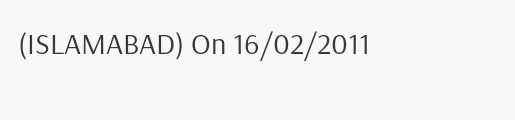(ISLAMABAD) On 16/02/2011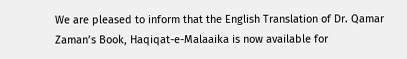We are pleased to inform that the English Translation of Dr. Qamar Zaman’s Book, Haqiqat-e-Malaaika is now available for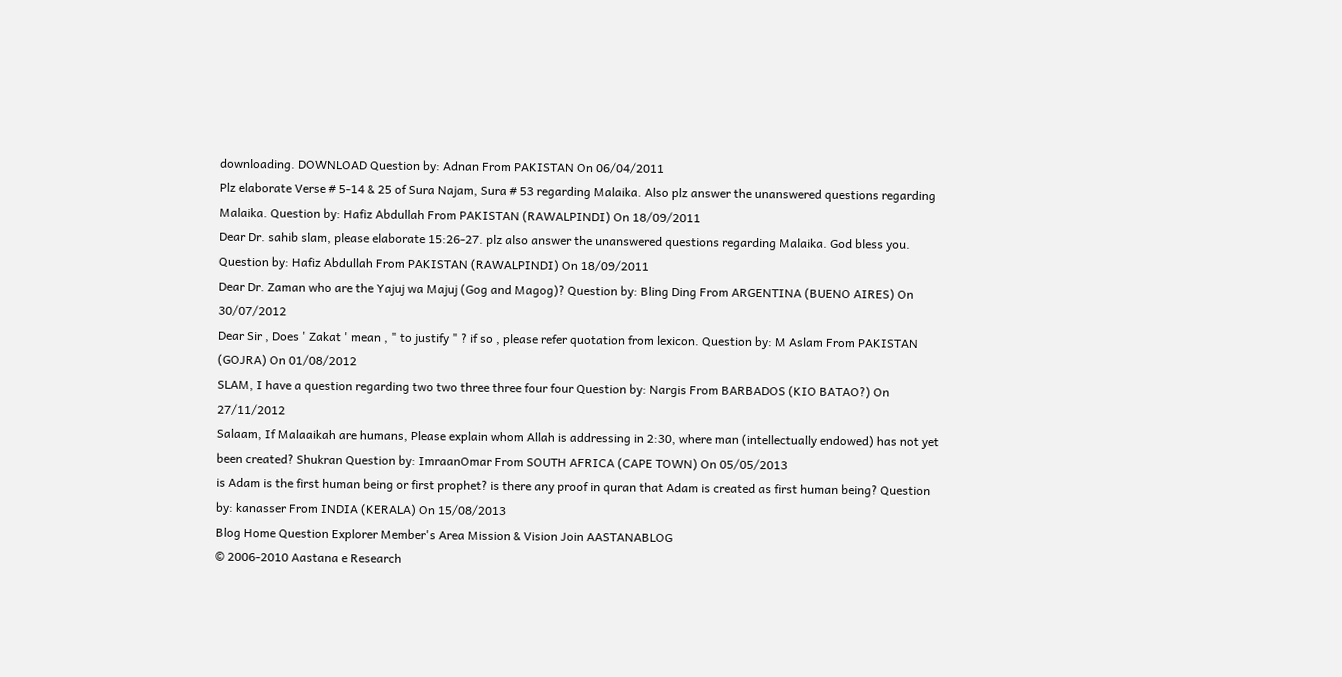downloading. DOWNLOAD Question by: Adnan From PAKISTAN On 06/04/2011
Plz elaborate Verse # 5-14 & 25 of Sura Najam, Sura # 53 regarding Malaika. Also plz answer the unanswered questions regarding Malaika. Question by: Hafiz Abdullah From PAKISTAN (RAWALPINDI) On 18/09/2011
Dear Dr. sahib slam, please elaborate 15:26-27. plz also answer the unanswered questions regarding Malaika. God bless you. Question by: Hafiz Abdullah From PAKISTAN (RAWALPINDI) On 18/09/2011
Dear Dr. Zaman who are the Yajuj wa Majuj (Gog and Magog)? Question by: Bling Ding From ARGENTINA (BUENO AIRES) On 30/07/2012
Dear Sir , Does ' Zakat ' mean , " to justify " ? if so , please refer quotation from lexicon. Question by: M Aslam From PAKISTAN (GOJRA) On 01/08/2012
SLAM, I have a question regarding two two three three four four Question by: Nargis From BARBADOS (KIO BATAO?) On 27/11/2012
Salaam, If Malaaikah are humans, Please explain whom Allah is addressing in 2:30, where man (intellectually endowed) has not yet been created? Shukran Question by: ImraanOmar From SOUTH AFRICA (CAPE TOWN) On 05/05/2013
is Adam is the first human being or first prophet? is there any proof in quran that Adam is created as first human being? Question by: kanasser From INDIA (KERALA) On 15/08/2013
Blog Home Question Explorer Member's Area Mission & Vision Join AASTANABLOG
© 2006-2010 Aastana e Research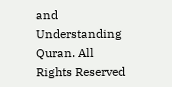and Understanding Quran. All Rights Reserved